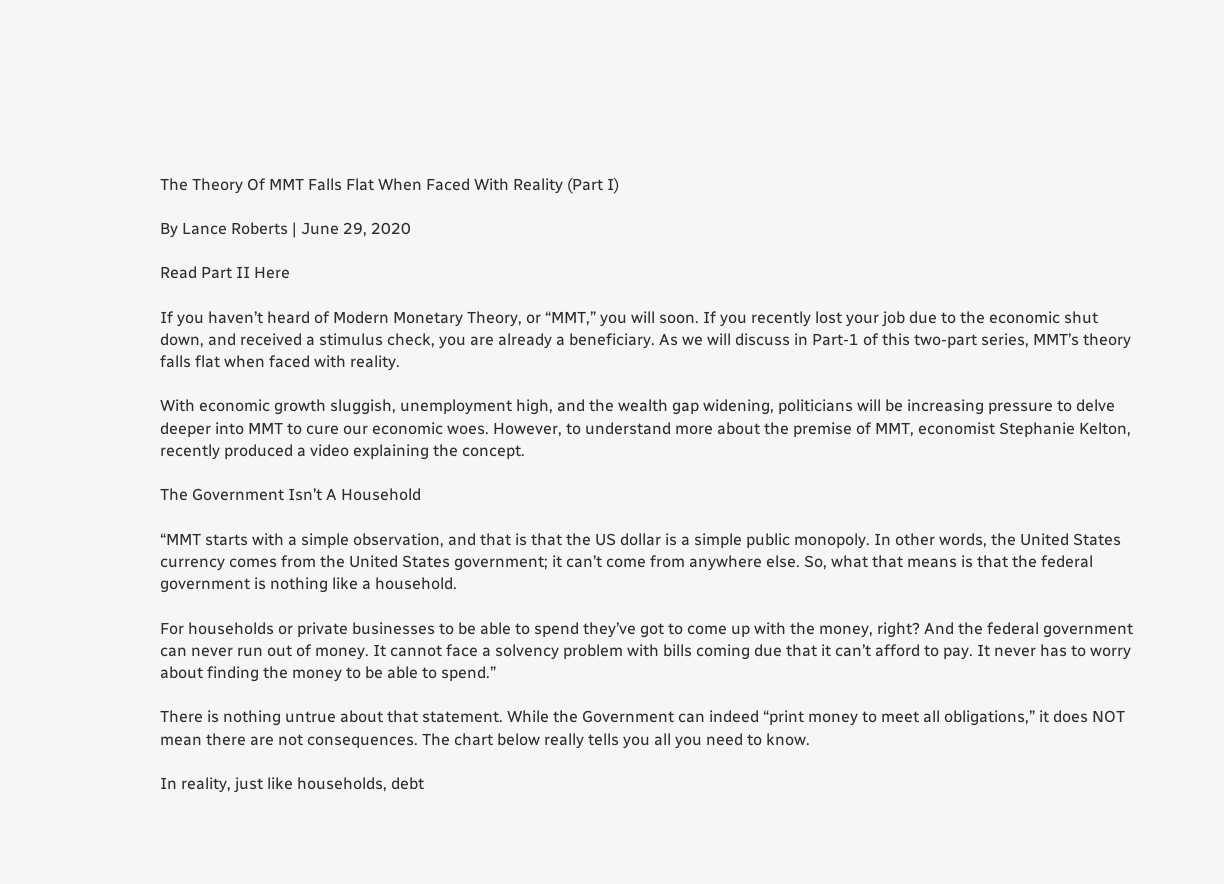The Theory Of MMT Falls Flat When Faced With Reality (Part I)

By Lance Roberts | June 29, 2020

Read Part II Here

If you haven’t heard of Modern Monetary Theory, or “MMT,” you will soon. If you recently lost your job due to the economic shut down, and received a stimulus check, you are already a beneficiary. As we will discuss in Part-1 of this two-part series, MMT’s theory falls flat when faced with reality.

With economic growth sluggish, unemployment high, and the wealth gap widening, politicians will be increasing pressure to delve deeper into MMT to cure our economic woes. However, to understand more about the premise of MMT, economist Stephanie Kelton, recently produced a video explaining the concept.

The Government Isn’t A Household

“MMT starts with a simple observation, and that is that the US dollar is a simple public monopoly. In other words, the United States currency comes from the United States government; it can’t come from anywhere else. So, what that means is that the federal government is nothing like a household.

For households or private businesses to be able to spend they’ve got to come up with the money, right? And the federal government can never run out of money. It cannot face a solvency problem with bills coming due that it can’t afford to pay. It never has to worry about finding the money to be able to spend.”

There is nothing untrue about that statement. While the Government can indeed “print money to meet all obligations,” it does NOT mean there are not consequences. The chart below really tells you all you need to know.

In reality, just like households, debt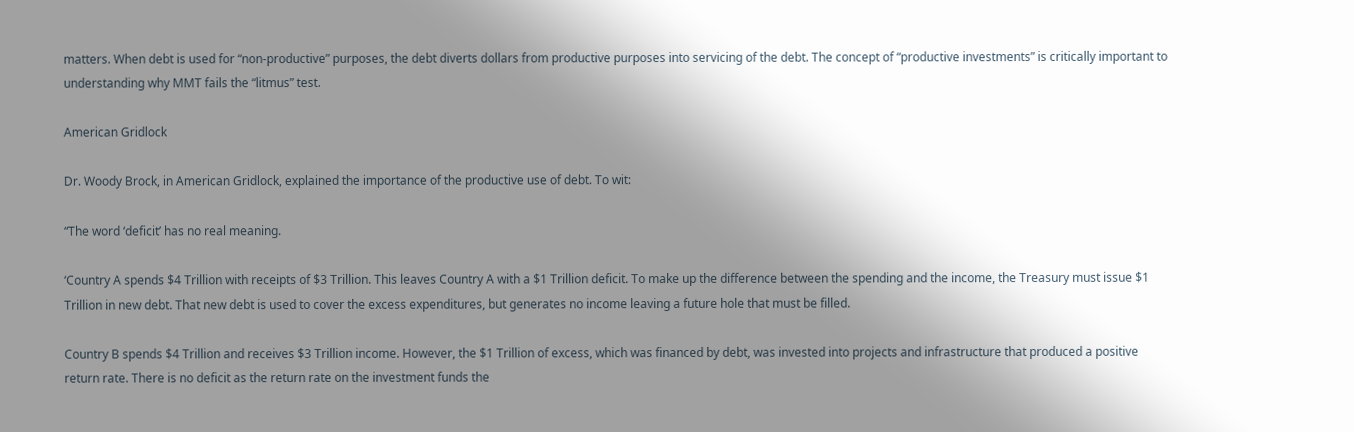matters. When debt is used for “non-productive” purposes, the debt diverts dollars from productive purposes into servicing of the debt. The concept of “productive investments” is critically important to understanding why MMT fails the “litmus” test.

American Gridlock

Dr. Woody Brock, in American Gridlock, explained the importance of the productive use of debt. To wit:

“The word ‘deficit’ has no real meaning.

‘Country A spends $4 Trillion with receipts of $3 Trillion. This leaves Country A with a $1 Trillion deficit. To make up the difference between the spending and the income, the Treasury must issue $1 Trillion in new debt. That new debt is used to cover the excess expenditures, but generates no income leaving a future hole that must be filled.

Country B spends $4 Trillion and receives $3 Trillion income. However, the $1 Trillion of excess, which was financed by debt, was invested into projects and infrastructure that produced a positive return rate. There is no deficit as the return rate on the investment funds the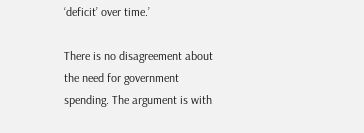‘deficit’ over time.’

There is no disagreement about the need for government spending. The argument is with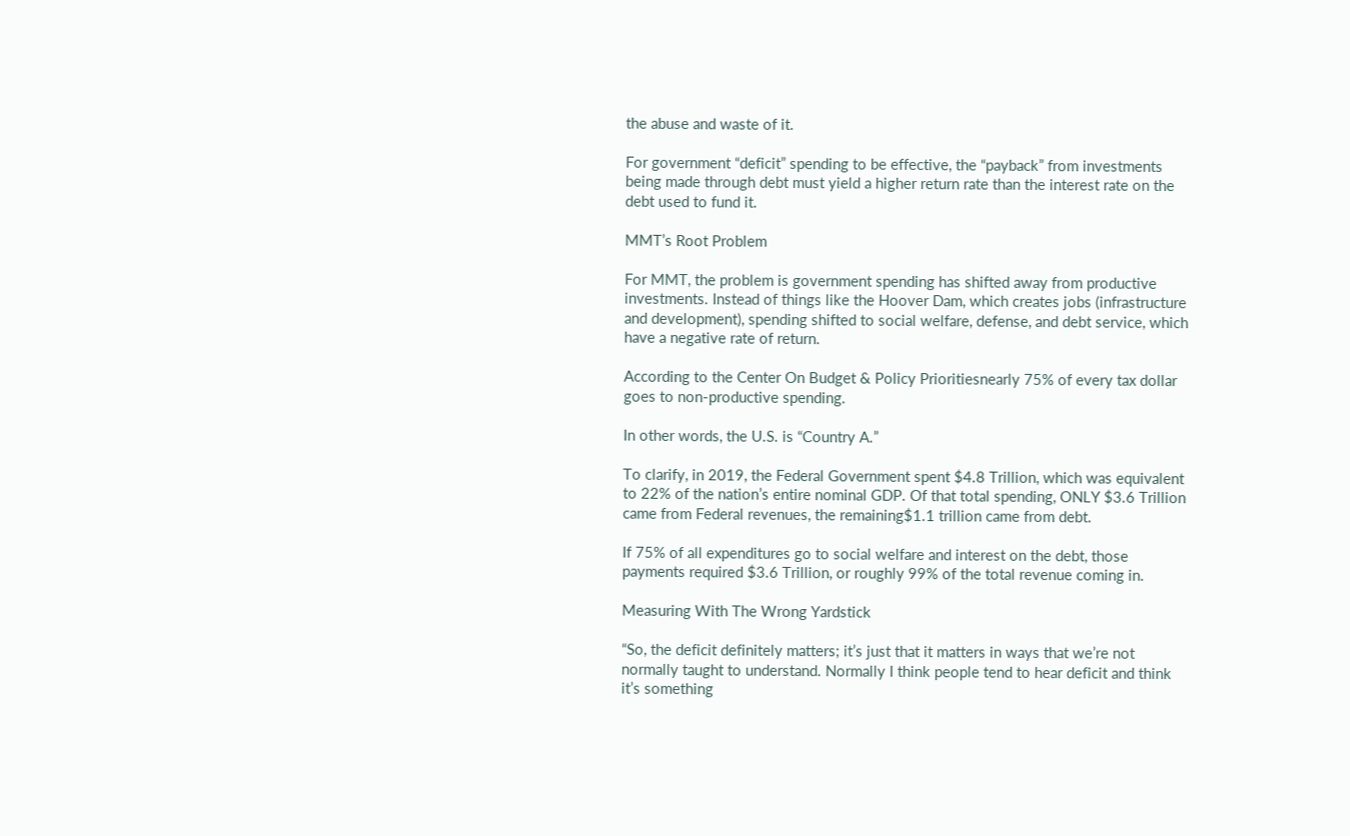the abuse and waste of it.

For government “deficit” spending to be effective, the “payback” from investments being made through debt must yield a higher return rate than the interest rate on the debt used to fund it.

MMT’s Root Problem

For MMT, the problem is government spending has shifted away from productive investments. Instead of things like the Hoover Dam, which creates jobs (infrastructure and development), spending shifted to social welfare, defense, and debt service, which have a negative rate of return.

According to the Center On Budget & Policy Prioritiesnearly 75% of every tax dollar goes to non-productive spending.

In other words, the U.S. is “Country A.”

To clarify, in 2019, the Federal Government spent $4.8 Trillion, which was equivalent to 22% of the nation’s entire nominal GDP. Of that total spending, ONLY $3.6 Trillion came from Federal revenues, the remaining$1.1 trillion came from debt.

If 75% of all expenditures go to social welfare and interest on the debt, those payments required $3.6 Trillion, or roughly 99% of the total revenue coming in.

Measuring With The Wrong Yardstick

“So, the deficit definitely matters; it’s just that it matters in ways that we’re not normally taught to understand. Normally I think people tend to hear deficit and think it’s something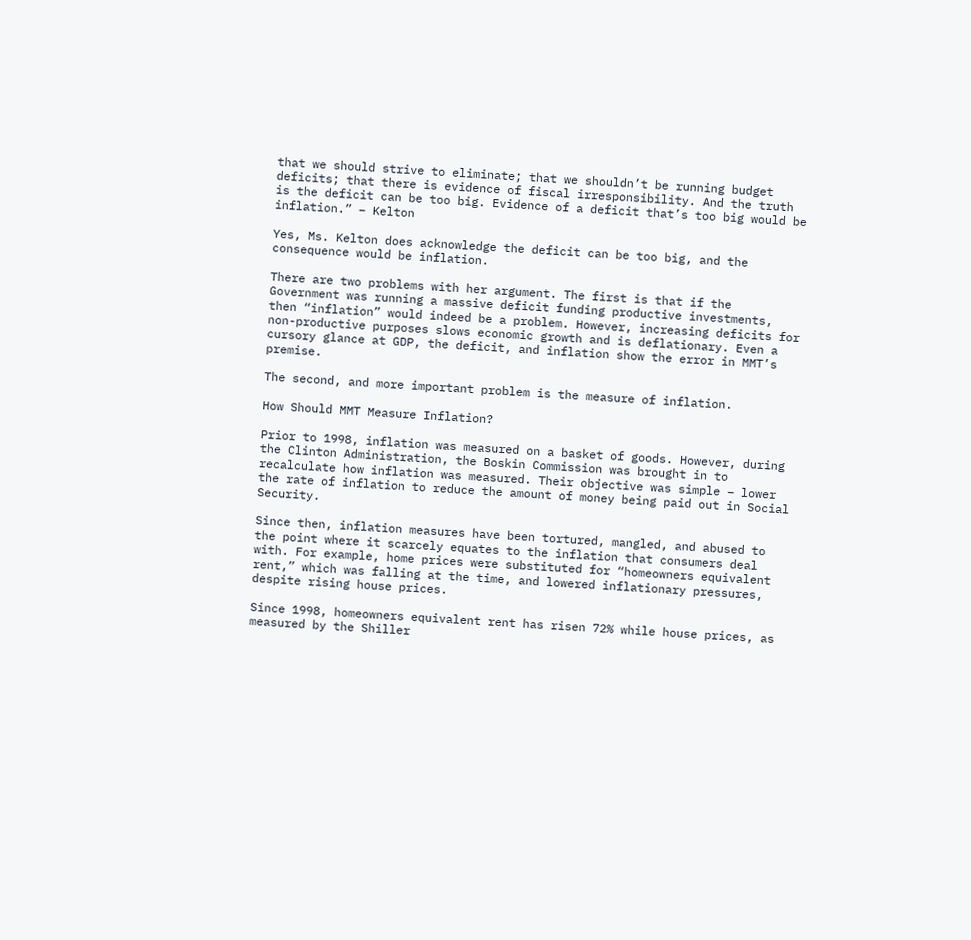that we should strive to eliminate; that we shouldn’t be running budget deficits; that there is evidence of fiscal irresponsibility. And the truth is the deficit can be too big. Evidence of a deficit that’s too big would be inflation.” – Kelton

Yes, Ms. Kelton does acknowledge the deficit can be too big, and the consequence would be inflation.

There are two problems with her argument. The first is that if the Government was running a massive deficit funding productive investments, then “inflation” would indeed be a problem. However, increasing deficits for non-productive purposes slows economic growth and is deflationary. Even a cursory glance at GDP, the deficit, and inflation show the error in MMT’s premise.

The second, and more important problem is the measure of inflation.

How Should MMT Measure Inflation?

Prior to 1998, inflation was measured on a basket of goods. However, during the Clinton Administration, the Boskin Commission was brought in to recalculate how inflation was measured. Their objective was simple – lower the rate of inflation to reduce the amount of money being paid out in Social Security.

Since then, inflation measures have been tortured, mangled, and abused to the point where it scarcely equates to the inflation that consumers deal with. For example, home prices were substituted for “homeowners equivalent rent,” which was falling at the time, and lowered inflationary pressures, despite rising house prices.

Since 1998, homeowners equivalent rent has risen 72% while house prices, as measured by the Shiller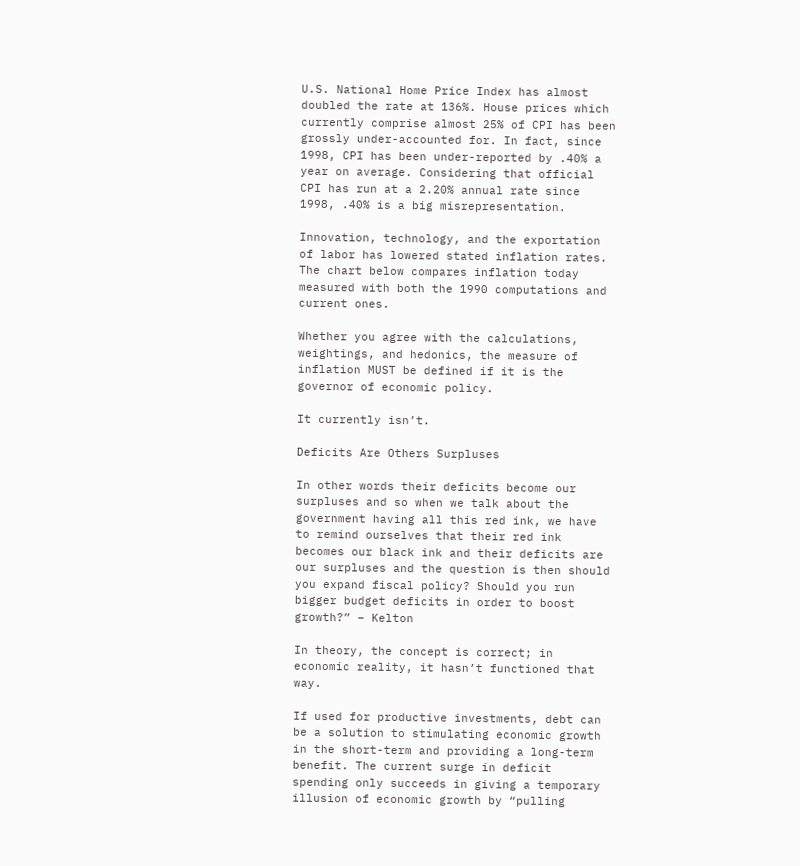U.S. National Home Price Index has almost doubled the rate at 136%. House prices which currently comprise almost 25% of CPI has been grossly under-accounted for. In fact, since 1998, CPI has been under-reported by .40% a year on average. Considering that official CPI has run at a 2.20% annual rate since 1998, .40% is a big misrepresentation.

Innovation, technology, and the exportation of labor has lowered stated inflation rates. The chart below compares inflation today measured with both the 1990 computations and current ones.

Whether you agree with the calculations, weightings, and hedonics, the measure of inflation MUST be defined if it is the governor of economic policy.

It currently isn’t.

Deficits Are Others Surpluses

In other words their deficits become our surpluses and so when we talk about the government having all this red ink, we have to remind ourselves that their red ink becomes our black ink and their deficits are our surpluses and the question is then should you expand fiscal policy? Should you run bigger budget deficits in order to boost growth?” – Kelton

In theory, the concept is correct; in economic reality, it hasn’t functioned that way.

If used for productive investments, debt can be a solution to stimulating economic growth in the short-term and providing a long-term benefit. The current surge in deficit spending only succeeds in giving a temporary illusion of economic growth by “pulling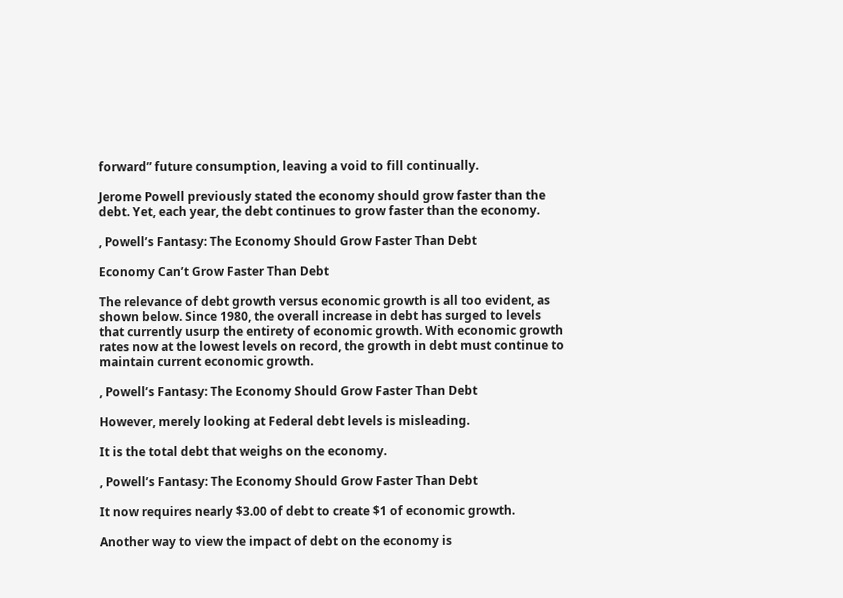forward” future consumption, leaving a void to fill continually.

Jerome Powell previously stated the economy should grow faster than the debt. Yet, each year, the debt continues to grow faster than the economy.

, Powell’s Fantasy: The Economy Should Grow Faster Than Debt

Economy Can’t Grow Faster Than Debt

The relevance of debt growth versus economic growth is all too evident, as shown below. Since 1980, the overall increase in debt has surged to levels that currently usurp the entirety of economic growth. With economic growth rates now at the lowest levels on record, the growth in debt must continue to maintain current economic growth.

, Powell’s Fantasy: The Economy Should Grow Faster Than Debt

However, merely looking at Federal debt levels is misleading.

It is the total debt that weighs on the economy.

, Powell’s Fantasy: The Economy Should Grow Faster Than Debt

It now requires nearly $3.00 of debt to create $1 of economic growth.

Another way to view the impact of debt on the economy is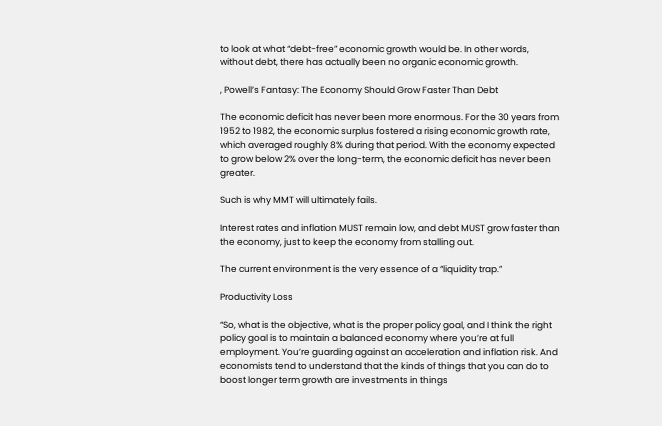to look at what “debt-free” economic growth would be. In other words, without debt, there has actually been no organic economic growth.

, Powell’s Fantasy: The Economy Should Grow Faster Than Debt

The economic deficit has never been more enormous. For the 30 years from 1952 to 1982, the economic surplus fostered a rising economic growth rate, which averaged roughly 8% during that period. With the economy expected to grow below 2% over the long-term, the economic deficit has never been greater.

Such is why MMT will ultimately fails.

Interest rates and inflation MUST remain low, and debt MUST grow faster than the economy, just to keep the economy from stalling out.

The current environment is the very essence of a “liquidity trap.”

Productivity Loss

“So, what is the objective, what is the proper policy goal, and I think the right policy goal is to maintain a balanced economy where you’re at full employment. You’re guarding against an acceleration and inflation risk. And economists tend to understand that the kinds of things that you can do to boost longer term growth are investments in things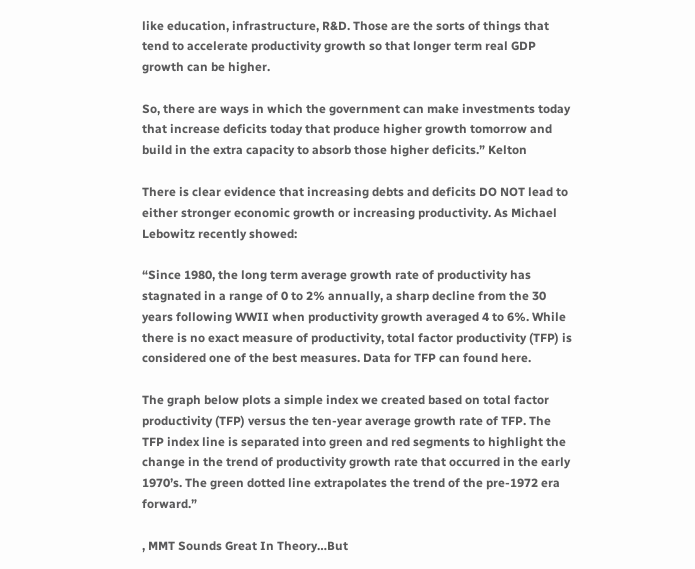like education, infrastructure, R&D. Those are the sorts of things that tend to accelerate productivity growth so that longer term real GDP growth can be higher.

So, there are ways in which the government can make investments today that increase deficits today that produce higher growth tomorrow and build in the extra capacity to absorb those higher deficits.” Kelton

There is clear evidence that increasing debts and deficits DO NOT lead to either stronger economic growth or increasing productivity. As Michael Lebowitz recently showed:

“Since 1980, the long term average growth rate of productivity has stagnated in a range of 0 to 2% annually, a sharp decline from the 30 years following WWII when productivity growth averaged 4 to 6%. While there is no exact measure of productivity, total factor productivity (TFP) is considered one of the best measures. Data for TFP can found here.

The graph below plots a simple index we created based on total factor productivity (TFP) versus the ten-year average growth rate of TFP. The TFP index line is separated into green and red segments to highlight the change in the trend of productivity growth rate that occurred in the early 1970’s. The green dotted line extrapolates the trend of the pre-1972 era forward.”

, MMT Sounds Great In Theory…But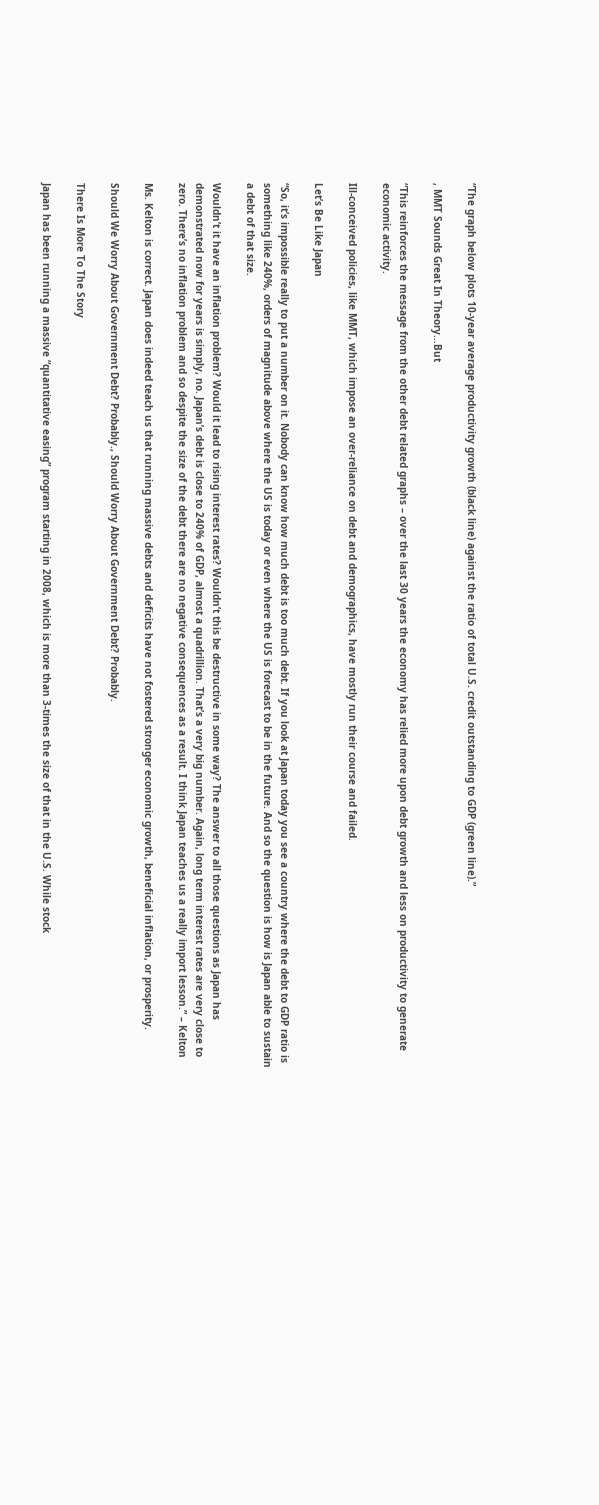“The graph below plots 10-year average productivity growth (black line) against the ratio of total U.S. credit outstanding to GDP (green line).”

, MMT Sounds Great In Theory…But

“This reinforces the message from the other debt related graphs – over the last 30 years the economy has relied more upon debt growth and less on productivity to generate economic activity.

Ill-conceived policies, like MMT, which impose an over-reliance on debt and demographics, have mostly run their course and failed.

Let’s Be Like Japan

“So, it’s impossible really to put a number on it. Nobody can know how much debt is too much debt. If you look at Japan today you see a country where the debt to GDP ratio is something like 240%, orders of magnitude above where the US is today or even where the US is forecast to be in the future. And so the question is how is Japan able to sustain a debt of that size.

Wouldn’t it have an inflation problem? Would it lead to rising interest rates? Wouldn’t this be destructive in some way? The answer to all those questions as Japan has demonstrated now for years is simply, no. Japan’s debt is close to 240% of GDP, almost a quadrillion. That’s a very big number. Again, long term interest rates are very close to zero. There’s no inflation problem and so despite the size of the debt there are no negative consequences as a result. I think Japan teaches us a really import lesson.” – Kelton

Ms. Kelton is correct. Japan does indeed teach us that running massive debts and deficits have not fostered stronger economic growth, beneficial inflation, or prosperity.

Should We Worry About Government Debt? Probably., Should Worry About Government Debt? Probably.

There Is More To The Story

Japan has been running a massive “quantitative easing” program starting in 2008, which is more than 3-times the size of that in the U.S. While stock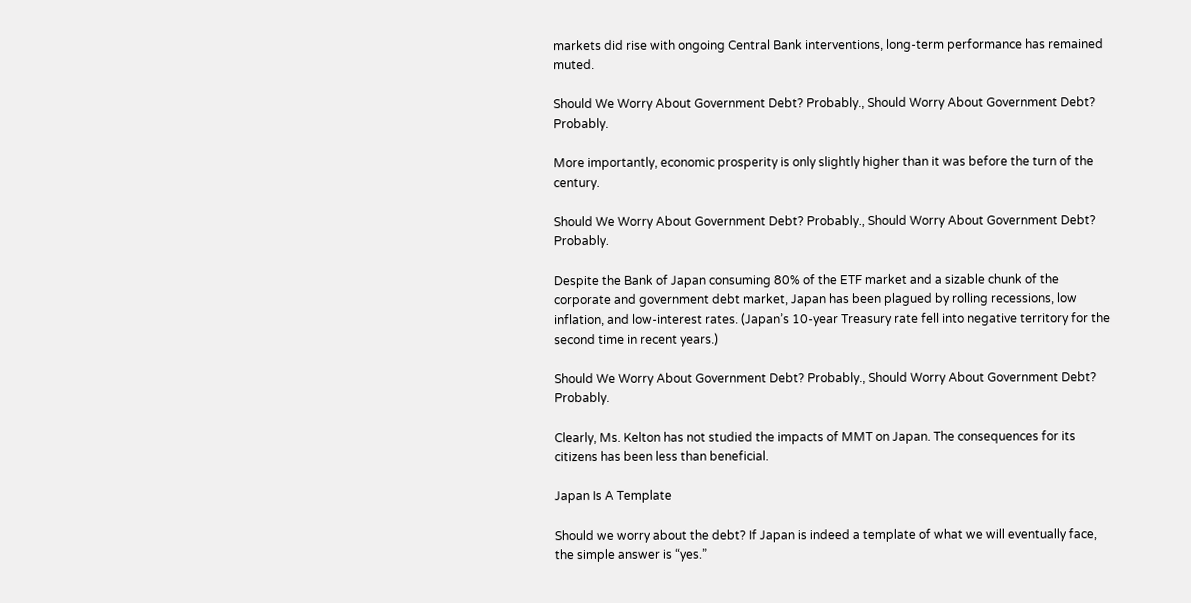markets did rise with ongoing Central Bank interventions, long-term performance has remained muted.

Should We Worry About Government Debt? Probably., Should Worry About Government Debt? Probably.

More importantly, economic prosperity is only slightly higher than it was before the turn of the century.

Should We Worry About Government Debt? Probably., Should Worry About Government Debt? Probably.

Despite the Bank of Japan consuming 80% of the ETF market and a sizable chunk of the corporate and government debt market, Japan has been plagued by rolling recessions, low inflation, and low-interest rates. (Japan’s 10-year Treasury rate fell into negative territory for the second time in recent years.)

Should We Worry About Government Debt? Probably., Should Worry About Government Debt? Probably.

Clearly, Ms. Kelton has not studied the impacts of MMT on Japan. The consequences for its citizens has been less than beneficial.

Japan Is A Template

Should we worry about the debt? If Japan is indeed a template of what we will eventually face, the simple answer is “yes.”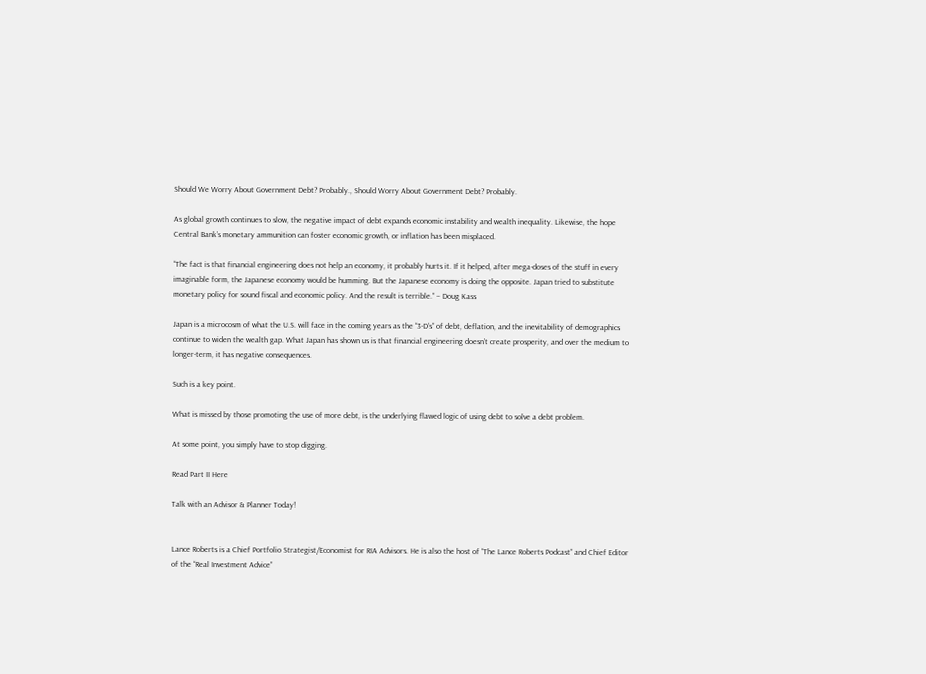Should We Worry About Government Debt? Probably., Should Worry About Government Debt? Probably.

As global growth continues to slow, the negative impact of debt expands economic instability and wealth inequality. Likewise, the hope Central Bank’s monetary ammunition can foster economic growth, or inflation has been misplaced.

“The fact is that financial engineering does not help an economy, it probably hurts it. If it helped, after mega-doses of the stuff in every imaginable form, the Japanese economy would be humming. But the Japanese economy is doing the opposite. Japan tried to substitute monetary policy for sound fiscal and economic policy. And the result is terrible.” – Doug Kass

Japan is a microcosm of what the U.S. will face in the coming years as the “3-D’s” of debt, deflation, and the inevitability of demographics continue to widen the wealth gap. What Japan has shown us is that financial engineering doesn’t create prosperity, and over the medium to longer-term, it has negative consequences.

Such is a key point.

What is missed by those promoting the use of more debt, is the underlying flawed logic of using debt to solve a debt problem.

At some point, you simply have to stop digging.

Read Part II Here

Talk with an Advisor & Planner Today!


Lance Roberts is a Chief Portfolio Strategist/Economist for RIA Advisors. He is also the host of “The Lance Roberts Podcast” and Chief Editor of the “Real Investment Advice”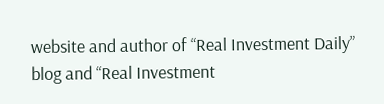website and author of “Real Investment Daily” blog and “Real Investment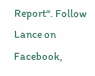Report“. Follow Lance on Facebook,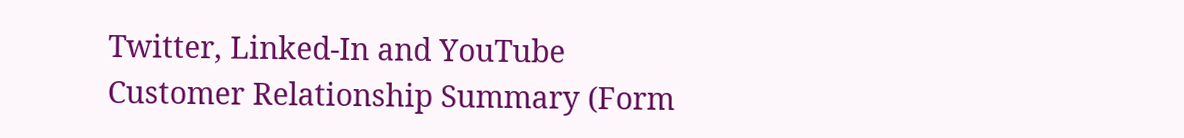Twitter, Linked-In and YouTube
Customer Relationship Summary (Form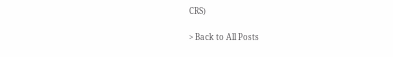CRS)

> Back to All Posts